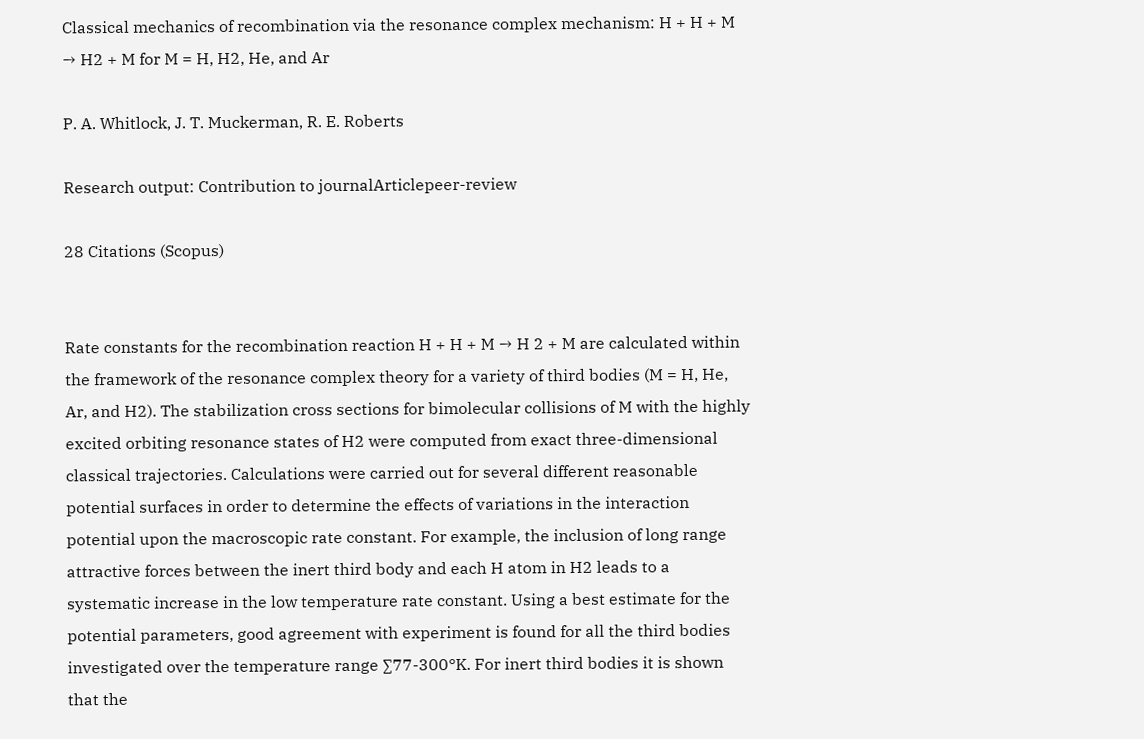Classical mechanics of recombination via the resonance complex mechanism: H + H + M → H2 + M for M = H, H2, He, and Ar

P. A. Whitlock, J. T. Muckerman, R. E. Roberts

Research output: Contribution to journalArticlepeer-review

28 Citations (Scopus)


Rate constants for the recombination reaction H + H + M → H 2 + M are calculated within the framework of the resonance complex theory for a variety of third bodies (M = H, He, Ar, and H2). The stabilization cross sections for bimolecular collisions of M with the highly excited orbiting resonance states of H2 were computed from exact three-dimensional classical trajectories. Calculations were carried out for several different reasonable potential surfaces in order to determine the effects of variations in the interaction potential upon the macroscopic rate constant. For example, the inclusion of long range attractive forces between the inert third body and each H atom in H2 leads to a systematic increase in the low temperature rate constant. Using a best estimate for the potential parameters, good agreement with experiment is found for all the third bodies investigated over the temperature range ∑77-300°K. For inert third bodies it is shown that the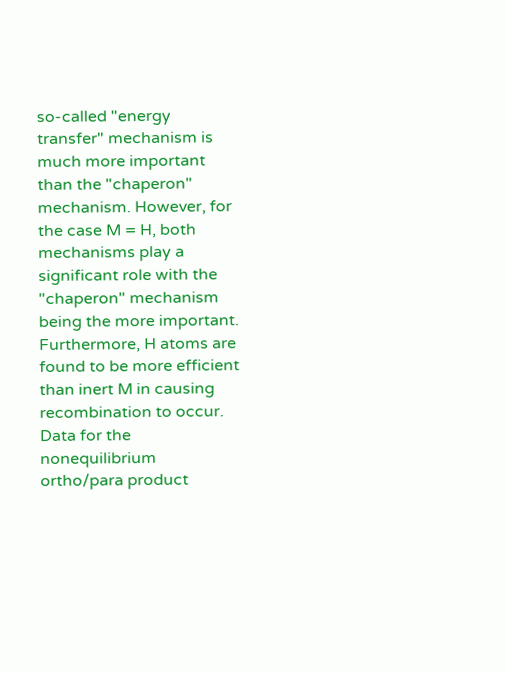so-called "energy transfer" mechanism is much more important than the "chaperon" mechanism. However, for the case M = H, both mechanisms play a significant role with the "chaperon" mechanism being the more important. Furthermore, H atoms are found to be more efficient than inert M in causing recombination to occur. Data for the nonequilibrium ortho/para product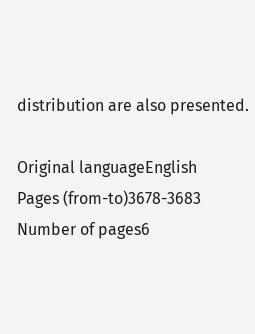distribution are also presented.

Original languageEnglish
Pages (from-to)3678-3683
Number of pages6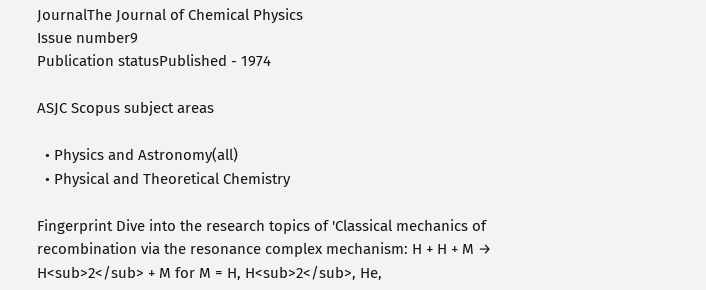JournalThe Journal of Chemical Physics
Issue number9
Publication statusPublished - 1974

ASJC Scopus subject areas

  • Physics and Astronomy(all)
  • Physical and Theoretical Chemistry

Fingerprint Dive into the research topics of 'Classical mechanics of recombination via the resonance complex mechanism: H + H + M → H<sub>2</sub> + M for M = H, H<sub>2</sub>, He,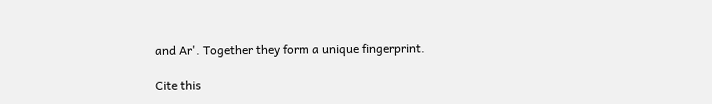and Ar'. Together they form a unique fingerprint.

Cite this